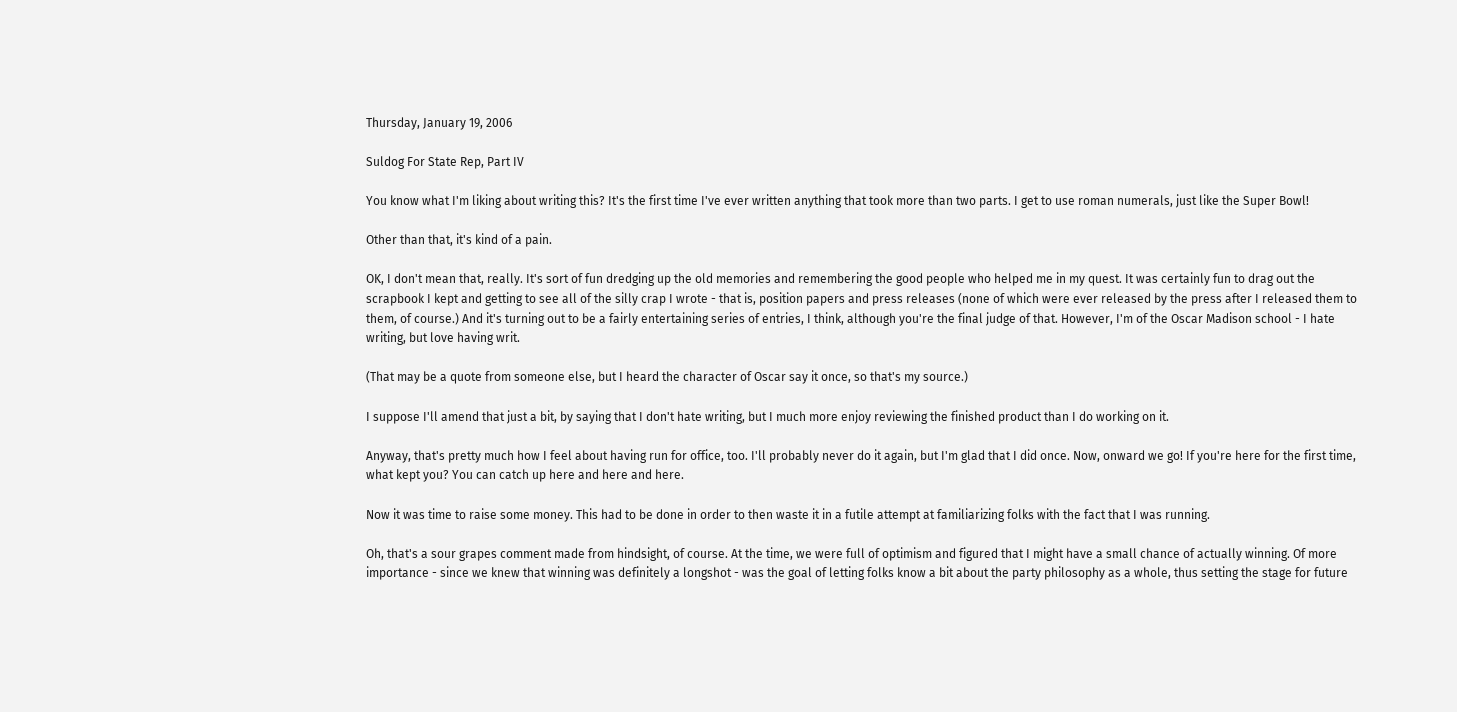Thursday, January 19, 2006

Suldog For State Rep, Part IV

You know what I'm liking about writing this? It's the first time I've ever written anything that took more than two parts. I get to use roman numerals, just like the Super Bowl!

Other than that, it's kind of a pain.

OK, I don't mean that, really. It's sort of fun dredging up the old memories and remembering the good people who helped me in my quest. It was certainly fun to drag out the scrapbook I kept and getting to see all of the silly crap I wrote - that is, position papers and press releases (none of which were ever released by the press after I released them to them, of course.) And it's turning out to be a fairly entertaining series of entries, I think, although you're the final judge of that. However, I'm of the Oscar Madison school - I hate writing, but love having writ.

(That may be a quote from someone else, but I heard the character of Oscar say it once, so that's my source.)

I suppose I'll amend that just a bit, by saying that I don't hate writing, but I much more enjoy reviewing the finished product than I do working on it.

Anyway, that's pretty much how I feel about having run for office, too. I'll probably never do it again, but I'm glad that I did once. Now, onward we go! If you're here for the first time, what kept you? You can catch up here and here and here.

Now it was time to raise some money. This had to be done in order to then waste it in a futile attempt at familiarizing folks with the fact that I was running.

Oh, that's a sour grapes comment made from hindsight, of course. At the time, we were full of optimism and figured that I might have a small chance of actually winning. Of more importance - since we knew that winning was definitely a longshot - was the goal of letting folks know a bit about the party philosophy as a whole, thus setting the stage for future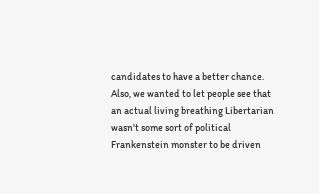candidates to have a better chance. Also, we wanted to let people see that an actual living breathing Libertarian wasn't some sort of political Frankenstein monster to be driven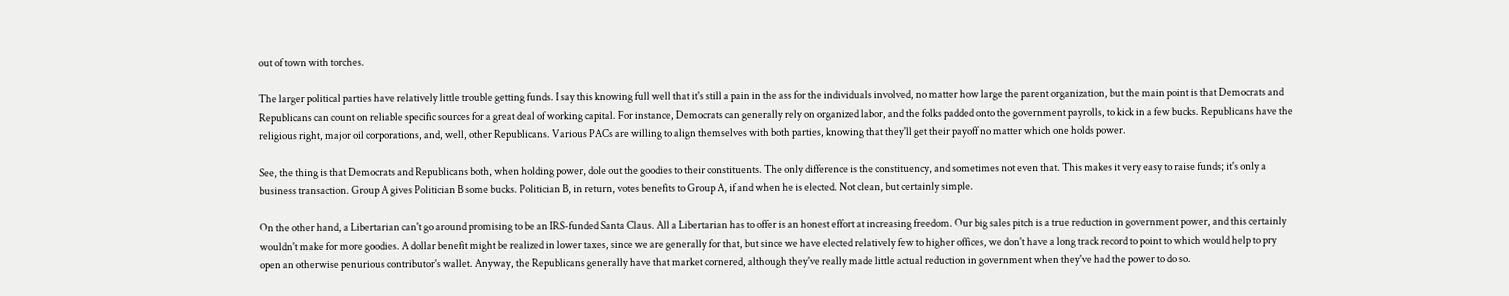out of town with torches.

The larger political parties have relatively little trouble getting funds. I say this knowing full well that it's still a pain in the ass for the individuals involved, no matter how large the parent organization, but the main point is that Democrats and Republicans can count on reliable specific sources for a great deal of working capital. For instance, Democrats can generally rely on organized labor, and the folks padded onto the government payrolls, to kick in a few bucks. Republicans have the religious right, major oil corporations, and, well, other Republicans. Various PACs are willing to align themselves with both parties, knowing that they'll get their payoff no matter which one holds power.

See, the thing is that Democrats and Republicans both, when holding power, dole out the goodies to their constituents. The only difference is the constituency, and sometimes not even that. This makes it very easy to raise funds; it's only a business transaction. Group A gives Politician B some bucks. Politician B, in return, votes benefits to Group A, if and when he is elected. Not clean, but certainly simple.

On the other hand, a Libertarian can't go around promising to be an IRS-funded Santa Claus. All a Libertarian has to offer is an honest effort at increasing freedom. Our big sales pitch is a true reduction in government power, and this certainly wouldn't make for more goodies. A dollar benefit might be realized in lower taxes, since we are generally for that, but since we have elected relatively few to higher offices, we don't have a long track record to point to which would help to pry open an otherwise penurious contributor's wallet. Anyway, the Republicans generally have that market cornered, although they've really made little actual reduction in government when they've had the power to do so.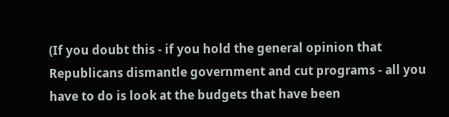(If you doubt this - if you hold the general opinion that Republicans dismantle government and cut programs - all you have to do is look at the budgets that have been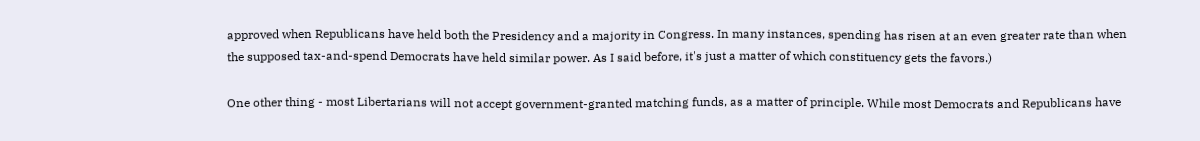approved when Republicans have held both the Presidency and a majority in Congress. In many instances, spending has risen at an even greater rate than when the supposed tax-and-spend Democrats have held similar power. As I said before, it's just a matter of which constituency gets the favors.)

One other thing - most Libertarians will not accept government-granted matching funds, as a matter of principle. While most Democrats and Republicans have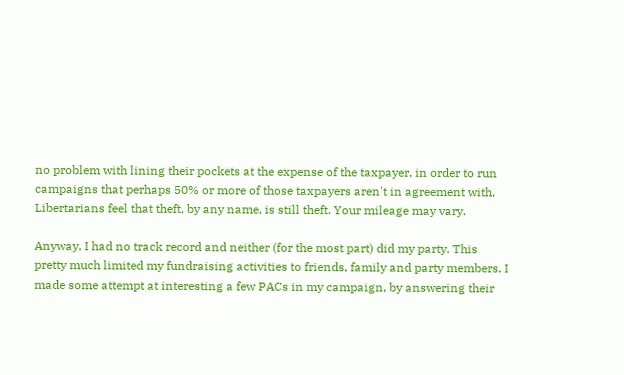no problem with lining their pockets at the expense of the taxpayer, in order to run campaigns that perhaps 50% or more of those taxpayers aren't in agreement with, Libertarians feel that theft, by any name, is still theft. Your mileage may vary.

Anyway, I had no track record and neither (for the most part) did my party. This pretty much limited my fundraising activities to friends, family and party members. I made some attempt at interesting a few PACs in my campaign, by answering their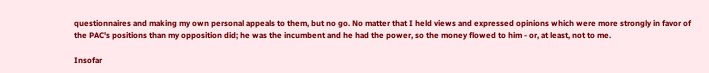questionnaires and making my own personal appeals to them, but no go. No matter that I held views and expressed opinions which were more strongly in favor of the PAC's positions than my opposition did; he was the incumbent and he had the power, so the money flowed to him - or, at least, not to me.

Insofar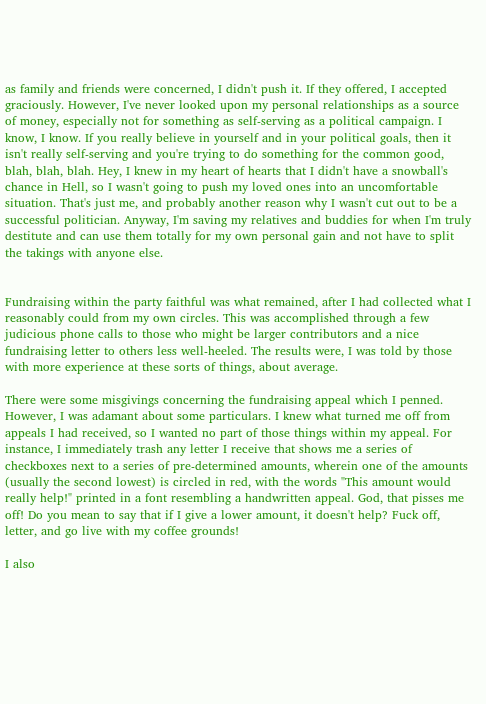as family and friends were concerned, I didn't push it. If they offered, I accepted graciously. However, I've never looked upon my personal relationships as a source of money, especially not for something as self-serving as a political campaign. I know, I know. If you really believe in yourself and in your political goals, then it isn't really self-serving and you're trying to do something for the common good, blah, blah, blah. Hey, I knew in my heart of hearts that I didn't have a snowball's chance in Hell, so I wasn't going to push my loved ones into an uncomfortable situation. That's just me, and probably another reason why I wasn't cut out to be a successful politician. Anyway, I'm saving my relatives and buddies for when I'm truly destitute and can use them totally for my own personal gain and not have to split the takings with anyone else.


Fundraising within the party faithful was what remained, after I had collected what I reasonably could from my own circles. This was accomplished through a few judicious phone calls to those who might be larger contributors and a nice fundraising letter to others less well-heeled. The results were, I was told by those with more experience at these sorts of things, about average.

There were some misgivings concerning the fundraising appeal which I penned. However, I was adamant about some particulars. I knew what turned me off from appeals I had received, so I wanted no part of those things within my appeal. For instance, I immediately trash any letter I receive that shows me a series of checkboxes next to a series of pre-determined amounts, wherein one of the amounts (usually the second lowest) is circled in red, with the words "This amount would really help!" printed in a font resembling a handwritten appeal. God, that pisses me off! Do you mean to say that if I give a lower amount, it doesn't help? Fuck off, letter, and go live with my coffee grounds!

I also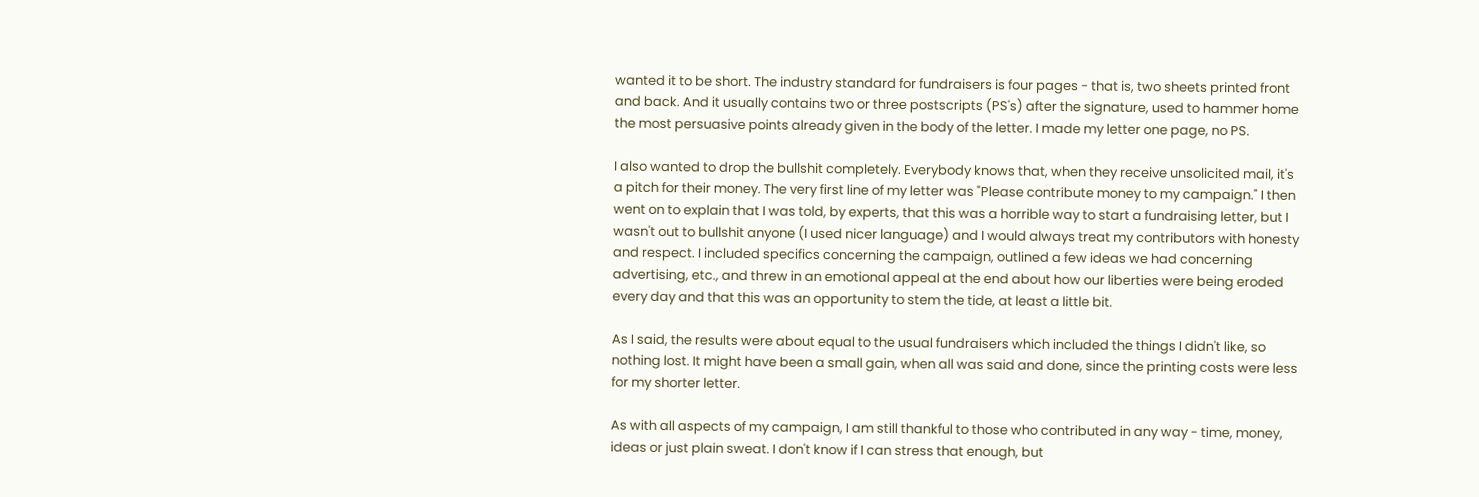wanted it to be short. The industry standard for fundraisers is four pages - that is, two sheets printed front and back. And it usually contains two or three postscripts (PS's) after the signature, used to hammer home the most persuasive points already given in the body of the letter. I made my letter one page, no PS.

I also wanted to drop the bullshit completely. Everybody knows that, when they receive unsolicited mail, it's a pitch for their money. The very first line of my letter was "Please contribute money to my campaign." I then went on to explain that I was told, by experts, that this was a horrible way to start a fundraising letter, but I wasn't out to bullshit anyone (I used nicer language) and I would always treat my contributors with honesty and respect. I included specifics concerning the campaign, outlined a few ideas we had concerning advertising, etc., and threw in an emotional appeal at the end about how our liberties were being eroded every day and that this was an opportunity to stem the tide, at least a little bit.

As I said, the results were about equal to the usual fundraisers which included the things I didn't like, so nothing lost. It might have been a small gain, when all was said and done, since the printing costs were less for my shorter letter.

As with all aspects of my campaign, I am still thankful to those who contributed in any way - time, money, ideas or just plain sweat. I don't know if I can stress that enough, but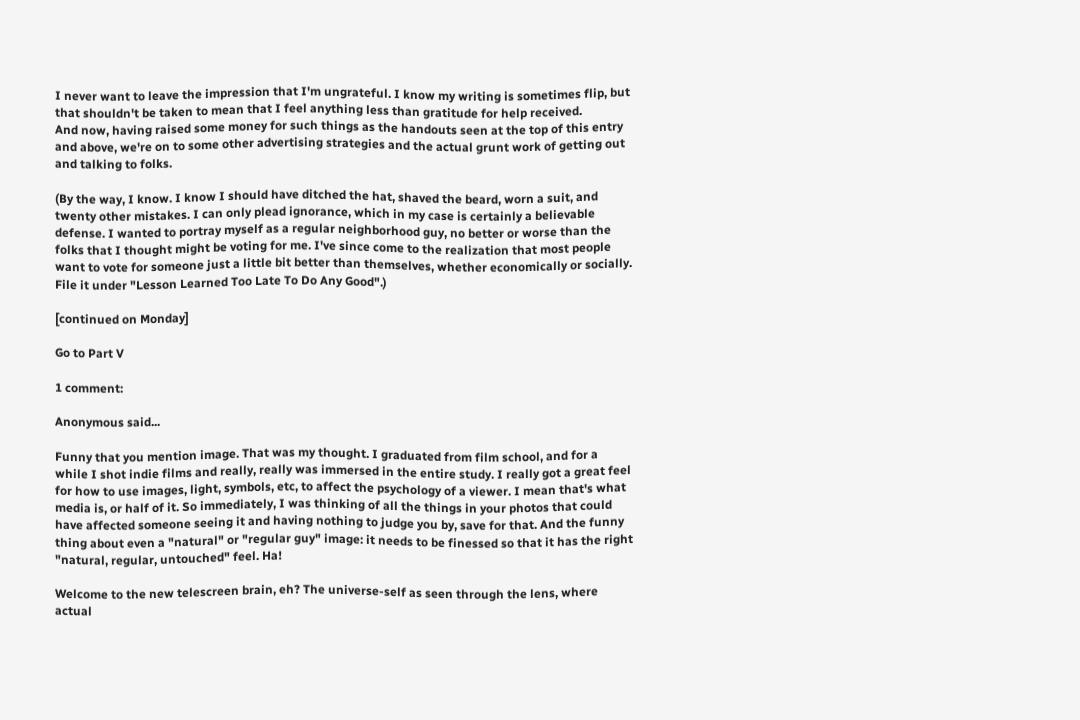I never want to leave the impression that I'm ungrateful. I know my writing is sometimes flip, but that shouldn't be taken to mean that I feel anything less than gratitude for help received.
And now, having raised some money for such things as the handouts seen at the top of this entry and above, we're on to some other advertising strategies and the actual grunt work of getting out and talking to folks.

(By the way, I know. I know I should have ditched the hat, shaved the beard, worn a suit, and twenty other mistakes. I can only plead ignorance, which in my case is certainly a believable defense. I wanted to portray myself as a regular neighborhood guy, no better or worse than the folks that I thought might be voting for me. I've since come to the realization that most people want to vote for someone just a little bit better than themselves, whether economically or socially. File it under "Lesson Learned Too Late To Do Any Good".)

[continued on Monday]

Go to Part V

1 comment:

Anonymous said...

Funny that you mention image. That was my thought. I graduated from film school, and for a while I shot indie films and really, really was immersed in the entire study. I really got a great feel for how to use images, light, symbols, etc, to affect the psychology of a viewer. I mean that's what media is, or half of it. So immediately, I was thinking of all the things in your photos that could have affected someone seeing it and having nothing to judge you by, save for that. And the funny thing about even a "natural" or "regular guy" image: it needs to be finessed so that it has the right "natural, regular, untouched" feel. Ha!

Welcome to the new telescreen brain, eh? The universe-self as seen through the lens, where actual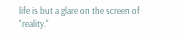life is but a glare on the screen of "reality."